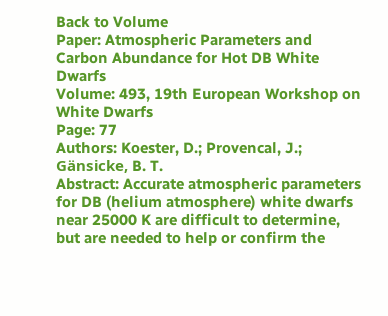Back to Volume
Paper: Atmospheric Parameters and Carbon Abundance for Hot DB White Dwarfs
Volume: 493, 19th European Workshop on White Dwarfs
Page: 77
Authors: Koester, D.; Provencal, J.; Gänsicke, B. T.
Abstract: Accurate atmospheric parameters for DB (helium atmosphere) white dwarfs near 25000 K are difficult to determine, but are needed to help or confirm the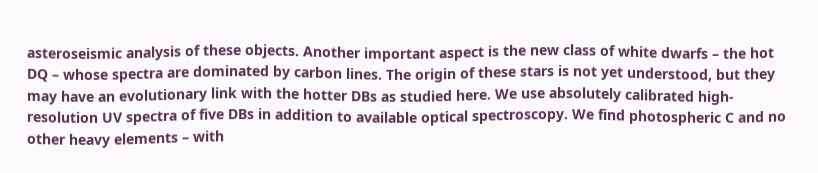asteroseismic analysis of these objects. Another important aspect is the new class of white dwarfs – the hot DQ – whose spectra are dominated by carbon lines. The origin of these stars is not yet understood, but they may have an evolutionary link with the hotter DBs as studied here. We use absolutely calibrated high-resolution UV spectra of five DBs in addition to available optical spectroscopy. We find photospheric C and no other heavy elements – with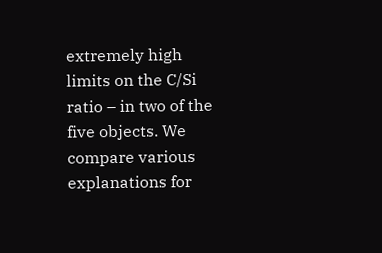extremely high limits on the C/Si ratio – in two of the five objects. We compare various explanations for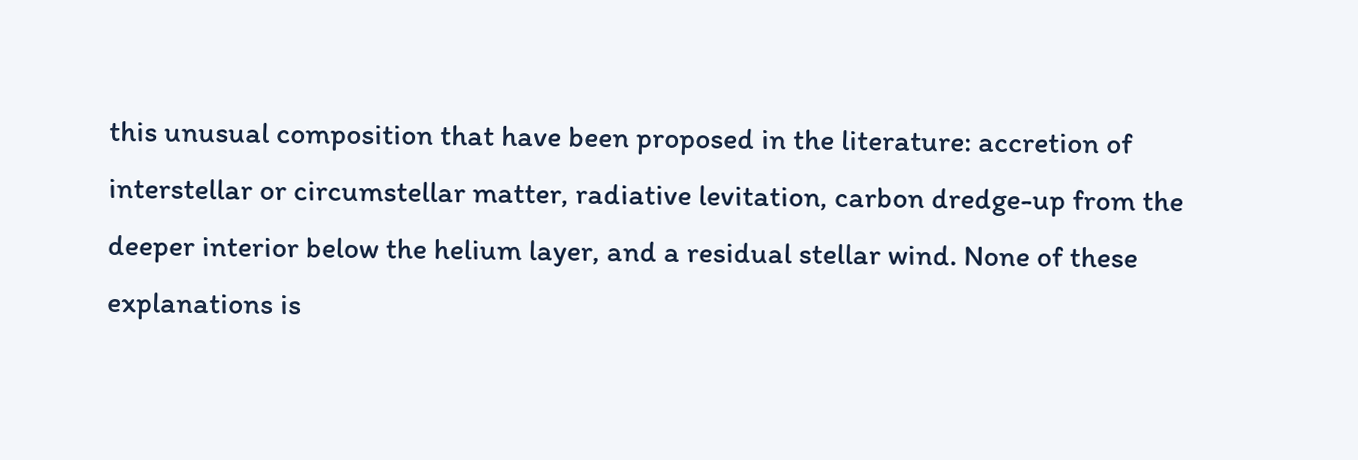this unusual composition that have been proposed in the literature: accretion of interstellar or circumstellar matter, radiative levitation, carbon dredge-up from the deeper interior below the helium layer, and a residual stellar wind. None of these explanations is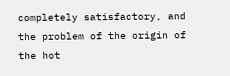completely satisfactory, and the problem of the origin of the hot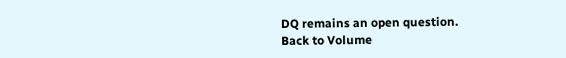DQ remains an open question.
Back to Volume